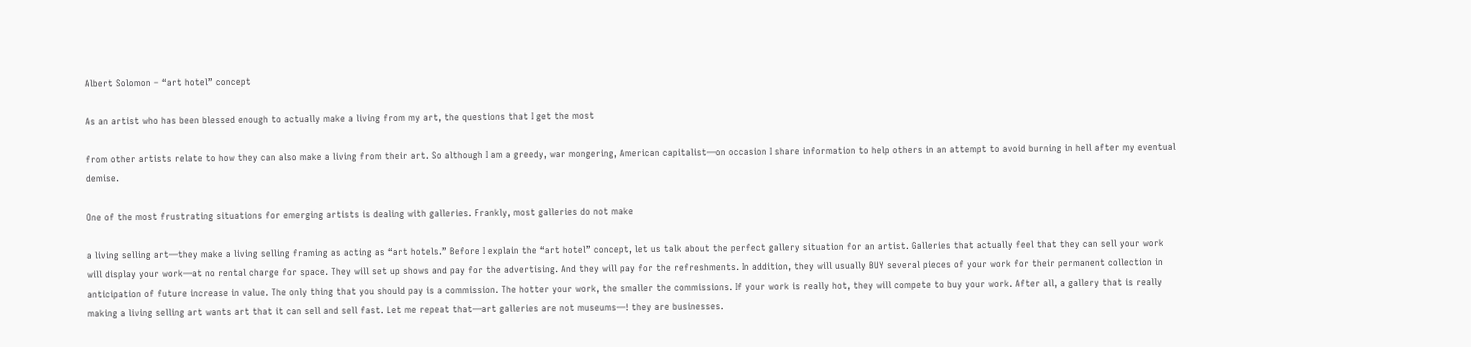Albert Solomon – “art hotel” concept

As an artist who has been blessed enough to actually make a living from my art, the questions that I get the most

from other artists relate to how they can also make a living from their art. So although I am a greedy, war mongering, American capitalist—on occasion I share information to help others in an attempt to avoid burning in hell after my eventual demise.

One of the most frustrating situations for emerging artists is dealing with galleries. Frankly, most galleries do not make

a living selling art—they make a living selling framing as acting as “art hotels.” Before I explain the “art hotel” concept, let us talk about the perfect gallery situation for an artist. Galleries that actually feel that they can sell your work will display your work—at no rental charge for space. They will set up shows and pay for the advertising. And they will pay for the refreshments. In addition, they will usually BUY several pieces of your work for their permanent collection in anticipation of future increase in value. The only thing that you should pay is a commission. The hotter your work, the smaller the commissions. If your work is really hot, they will compete to buy your work. After all, a gallery that is really making a living selling art wants art that it can sell and sell fast. Let me repeat that—art galleries are not museums—! they are businesses.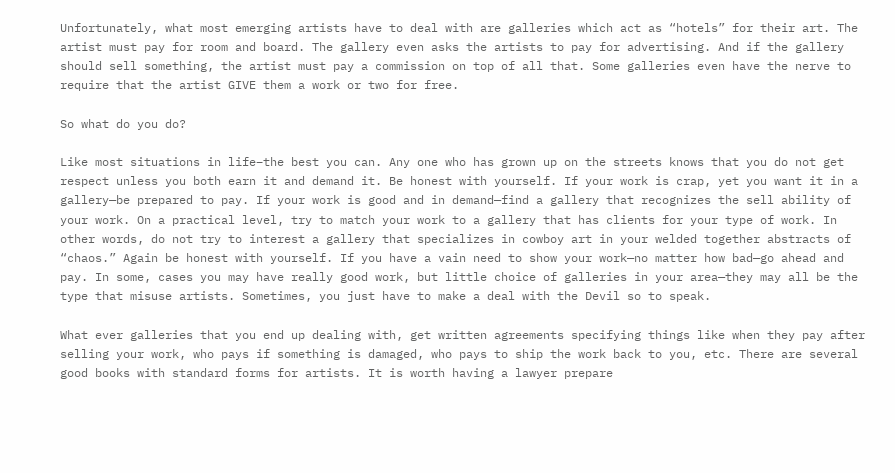Unfortunately, what most emerging artists have to deal with are galleries which act as “hotels” for their art. The artist must pay for room and board. The gallery even asks the artists to pay for advertising. And if the gallery should sell something, the artist must pay a commission on top of all that. Some galleries even have the nerve to require that the artist GIVE them a work or two for free.

So what do you do?

Like most situations in life–the best you can. Any one who has grown up on the streets knows that you do not get respect unless you both earn it and demand it. Be honest with yourself. If your work is crap, yet you want it in a gallery—be prepared to pay. If your work is good and in demand—find a gallery that recognizes the sell ability of your work. On a practical level, try to match your work to a gallery that has clients for your type of work. In other words, do not try to interest a gallery that specializes in cowboy art in your welded together abstracts of “chaos.” Again be honest with yourself. If you have a vain need to show your work—no matter how bad—go ahead and pay. In some, cases you may have really good work, but little choice of galleries in your area—they may all be the type that misuse artists. Sometimes, you just have to make a deal with the Devil so to speak.

What ever galleries that you end up dealing with, get written agreements specifying things like when they pay after selling your work, who pays if something is damaged, who pays to ship the work back to you, etc. There are several good books with standard forms for artists. It is worth having a lawyer prepare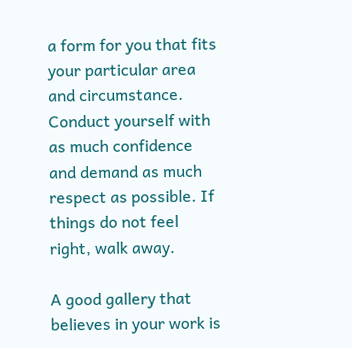a form for you that fits your particular area and circumstance. Conduct yourself with as much confidence and demand as much respect as possible. If things do not feel right, walk away.

A good gallery that believes in your work is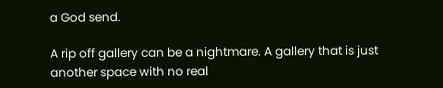a God send.

A rip off gallery can be a nightmare. A gallery that is just another space with no real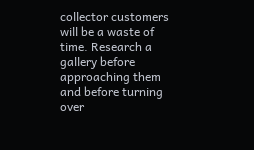collector customers will be a waste of time. Research a gallery before approaching them and before turning over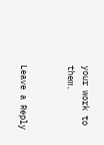your work to them.


Leave a Reply